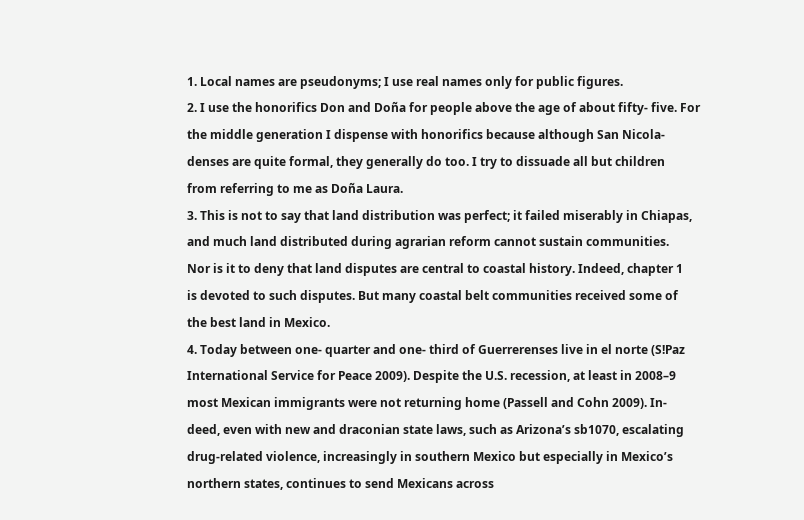1. Local names are pseudonyms; I use real names only for public figures.
2. I use the honorifics Don and Doña for people above the age of about fifty- five. For
the middle generation I dispense with honorifics because although San Nicola-
denses are quite formal, they generally do too. I try to dissuade all but children
from referring to me as Doña Laura.
3. This is not to say that land distribution was perfect; it failed miserably in Chiapas,
and much land distributed during agrarian reform cannot sustain communities.
Nor is it to deny that land disputes are central to coastal history. Indeed, chapter 1
is devoted to such disputes. But many coastal belt communities received some of
the best land in Mexico.
4. Today between one- quarter and one- third of Guerrerenses live in el norte (S!Paz
International Service for Peace 2009). Despite the U.S. recession, at least in 2008–9
most Mexican immigrants were not returning home (Passell and Cohn 2009). In-
deed, even with new and draconian state laws, such as Arizona’s sb1070, escalating
drug-related violence, increasingly in southern Mexico but especially in Mexico’s
northern states, continues to send Mexicans across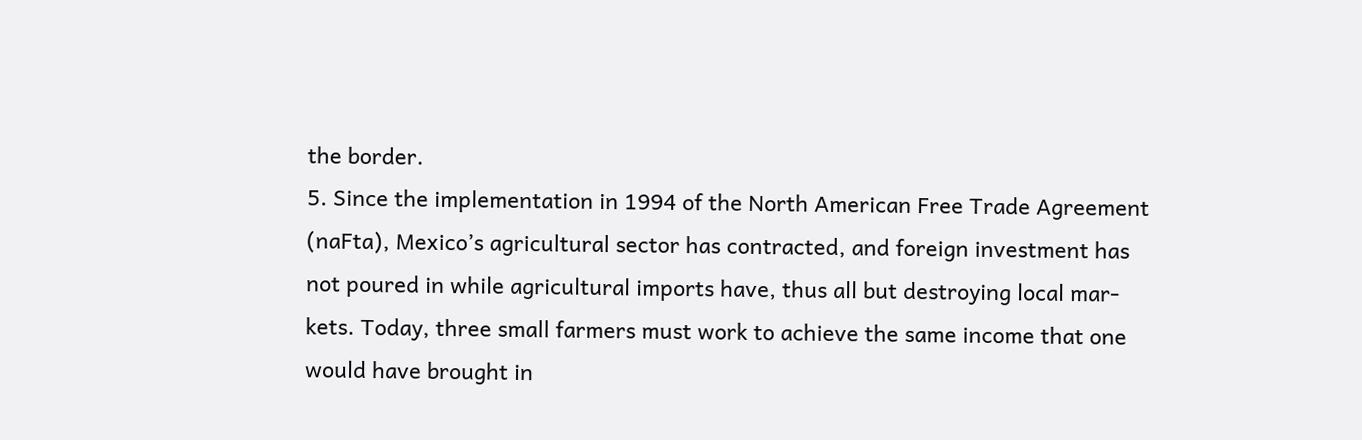the border.
5. Since the implementation in 1994 of the North American Free Trade Agreement
(naFta), Mexico’s agricultural sector has contracted, and foreign investment has
not poured in while agricultural imports have, thus all but destroying local mar-
kets. Today, three small farmers must work to achieve the same income that one
would have brought in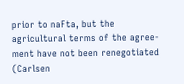prior to naFta, but the agricultural terms of the agree-
ment have not been renegotiated (Carlsen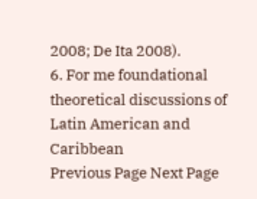2008; De Ita 2008).
6. For me foundational theoretical discussions of Latin American and Caribbean
Previous Page Next Page